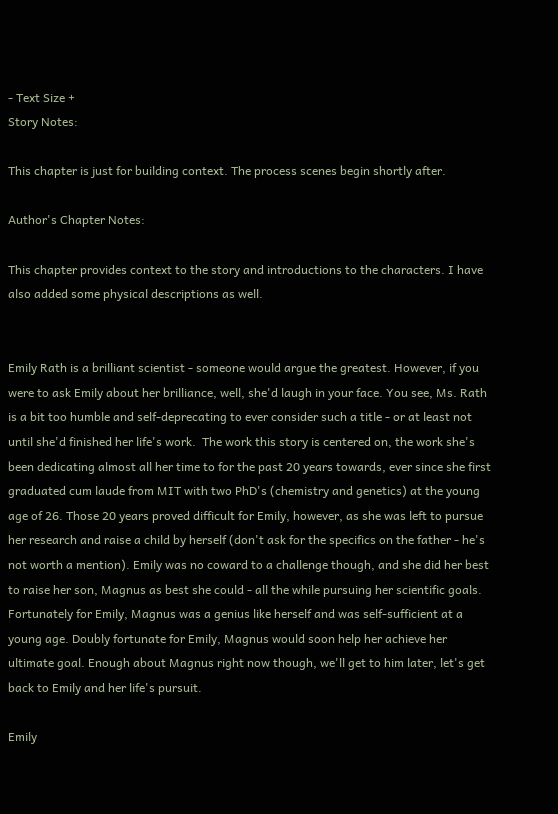- Text Size +
Story Notes:

This chapter is just for building context. The process scenes begin shortly after.

Author's Chapter Notes:

This chapter provides context to the story and introductions to the characters. I have also added some physical descriptions as well.


Emily Rath is a brilliant scientist - someone would argue the greatest. However, if you were to ask Emily about her brilliance, well, she'd laugh in your face. You see, Ms. Rath is a bit too humble and self-deprecating to ever consider such a title - or at least not until she'd finished her life's work.  The work this story is centered on, the work she's been dedicating almost all her time to for the past 20 years towards, ever since she first graduated cum laude from MIT with two PhD's (chemistry and genetics) at the young age of 26. Those 20 years proved difficult for Emily, however, as she was left to pursue her research and raise a child by herself (don't ask for the specifics on the father - he's not worth a mention). Emily was no coward to a challenge though, and she did her best to raise her son, Magnus as best she could - all the while pursuing her scientific goals. Fortunately for Emily, Magnus was a genius like herself and was self-sufficient at a young age. Doubly fortunate for Emily, Magnus would soon help her achieve her ultimate goal. Enough about Magnus right now though, we'll get to him later, let's get back to Emily and her life's pursuit.

Emily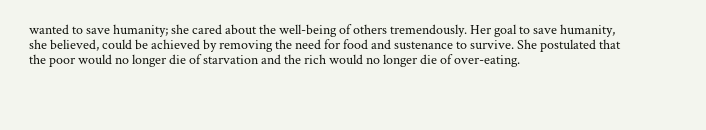wanted to save humanity; she cared about the well-being of others tremendously. Her goal to save humanity, she believed, could be achieved by removing the need for food and sustenance to survive. She postulated that the poor would no longer die of starvation and the rich would no longer die of over-eating.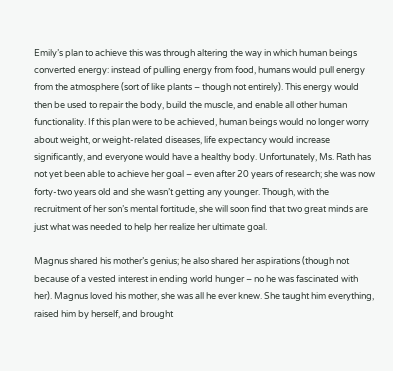Emily’s plan to achieve this was through altering the way in which human beings converted energy: instead of pulling energy from food, humans would pull energy from the atmosphere (sort of like plants – though not entirely). This energy would then be used to repair the body, build the muscle, and enable all other human functionality. If this plan were to be achieved, human beings would no longer worry about weight, or weight-related diseases, life expectancy would increase significantly, and everyone would have a healthy body. Unfortunately, Ms. Rath has not yet been able to achieve her goal – even after 20 years of research; she was now forty-two years old and she wasn’t getting any younger. Though, with the recruitment of her son’s mental fortitude, she will soon find that two great minds are just what was needed to help her realize her ultimate goal.

Magnus shared his mother’s genius; he also shared her aspirations (though not because of a vested interest in ending world hunger – no he was fascinated with her). Magnus loved his mother, she was all he ever knew. She taught him everything, raised him by herself, and brought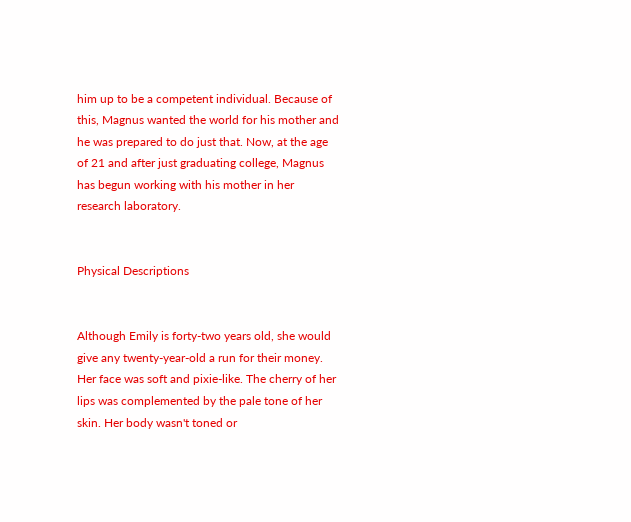him up to be a competent individual. Because of this, Magnus wanted the world for his mother and he was prepared to do just that. Now, at the age of 21 and after just graduating college, Magnus has begun working with his mother in her research laboratory.


Physical Descriptions


Although Emily is forty-two years old, she would give any twenty-year-old a run for their money. Her face was soft and pixie-like. The cherry of her lips was complemented by the pale tone of her skin. Her body wasn't toned or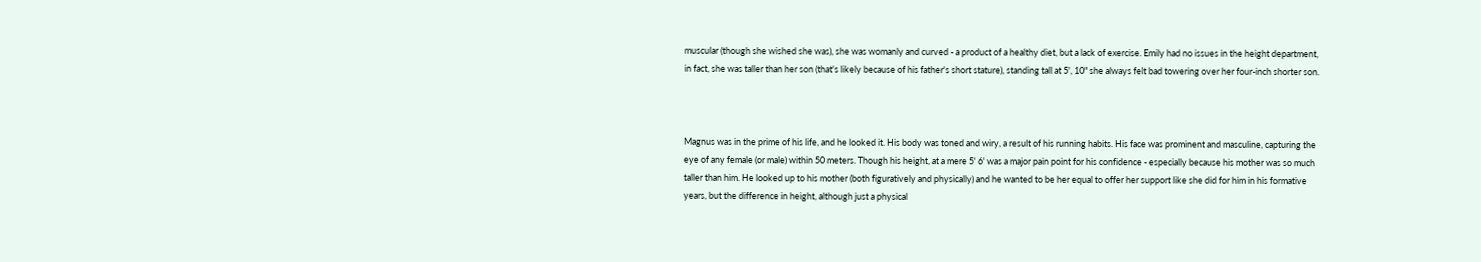muscular (though she wished she was), she was womanly and curved - a product of a healthy diet, but a lack of exercise. Emily had no issues in the height department, in fact, she was taller than her son (that's likely because of his father's short stature), standing tall at 5', 10" she always felt bad towering over her four-inch shorter son.



Magnus was in the prime of his life, and he looked it. His body was toned and wiry, a result of his running habits. His face was prominent and masculine, capturing the eye of any female (or male) within 50 meters. Though his height, at a mere 5' 6' was a major pain point for his confidence - especially because his mother was so much taller than him. He looked up to his mother (both figuratively and physically) and he wanted to be her equal to offer her support like she did for him in his formative years, but the difference in height, although just a physical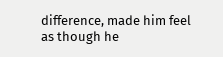difference, made him feel as though he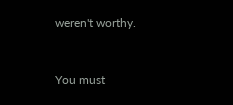weren't worthy.


You must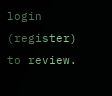login (register) to review.